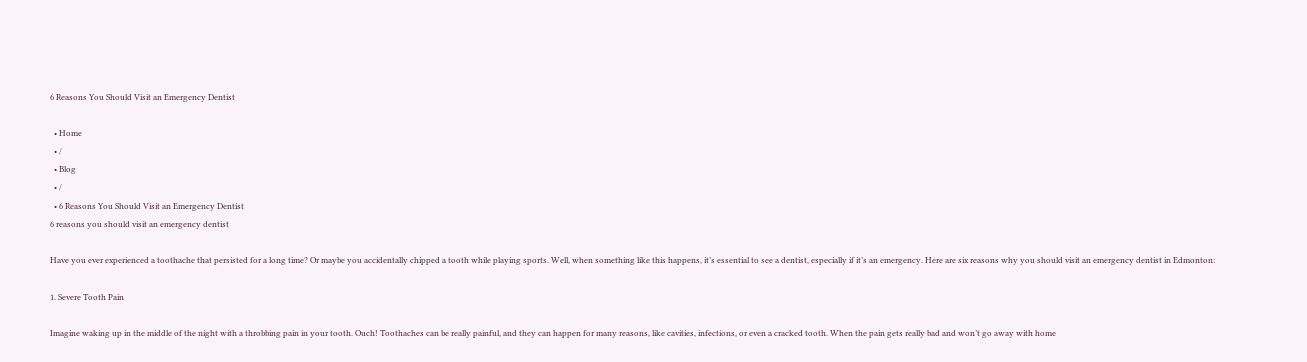6 Reasons You Should Visit an Emergency Dentist

  • Home
  • /
  • Blog
  • /
  • 6 Reasons You Should Visit an Emergency Dentist
6 reasons you should visit an emergency dentist

Have you ever experienced a toothache that persisted for a long time? Or maybe you accidentally chipped a tooth while playing sports. Well, when something like this happens, it’s essential to see a dentist, especially if it’s an emergency. Here are six reasons why you should visit an emergency dentist in Edmonton:

1. Severe Tooth Pain

Imagine waking up in the middle of the night with a throbbing pain in your tooth. Ouch! Toothaches can be really painful, and they can happen for many reasons, like cavities, infections, or even a cracked tooth. When the pain gets really bad and won’t go away with home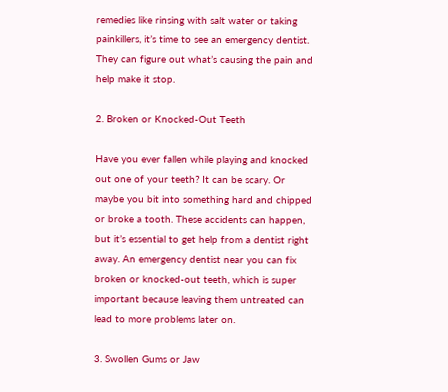remedies like rinsing with salt water or taking painkillers, it’s time to see an emergency dentist. They can figure out what’s causing the pain and help make it stop.

2. Broken or Knocked-Out Teeth

Have you ever fallen while playing and knocked out one of your teeth? It can be scary. Or maybe you bit into something hard and chipped or broke a tooth. These accidents can happen, but it’s essential to get help from a dentist right away. An emergency dentist near you can fix broken or knocked-out teeth, which is super important because leaving them untreated can lead to more problems later on.

3. Swollen Gums or Jaw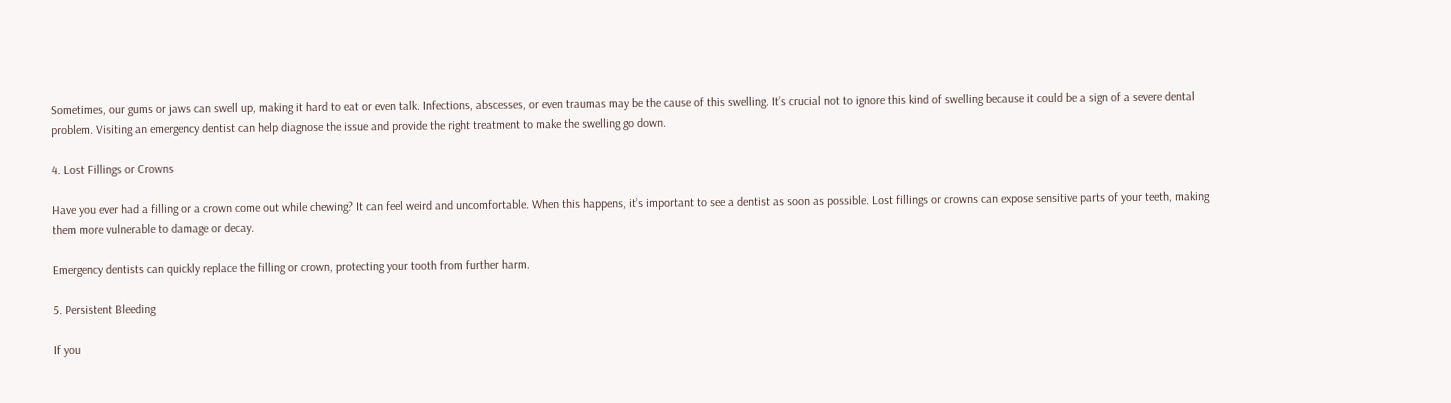Sometimes, our gums or jaws can swell up, making it hard to eat or even talk. Infections, abscesses, or even traumas may be the cause of this swelling. It’s crucial not to ignore this kind of swelling because it could be a sign of a severe dental problem. Visiting an emergency dentist can help diagnose the issue and provide the right treatment to make the swelling go down.

4. Lost Fillings or Crowns

Have you ever had a filling or a crown come out while chewing? It can feel weird and uncomfortable. When this happens, it’s important to see a dentist as soon as possible. Lost fillings or crowns can expose sensitive parts of your teeth, making them more vulnerable to damage or decay.

Emergency dentists can quickly replace the filling or crown, protecting your tooth from further harm.

5. Persistent Bleeding

If you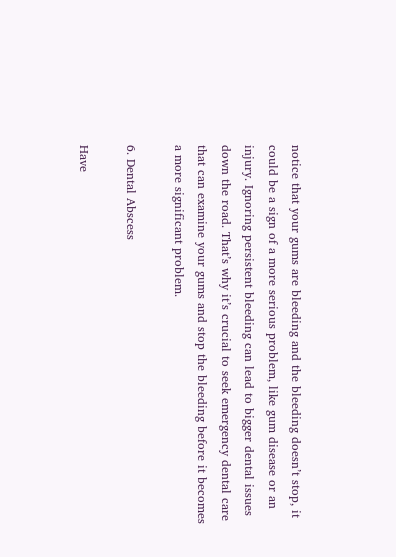notice that your gums are bleeding and the bleeding doesn’t stop, it could be a sign of a more serious problem, like gum disease or an injury. Ignoring persistent bleeding can lead to bigger dental issues down the road. That’s why it’s crucial to seek emergency dental care that can examine your gums and stop the bleeding before it becomes a more significant problem.

6. Dental Abscess

Have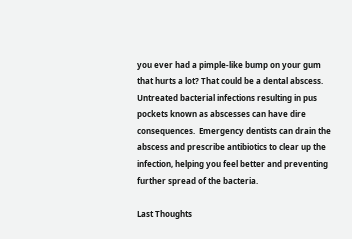you ever had a pimple-like bump on your gum that hurts a lot? That could be a dental abscess. Untreated bacterial infections resulting in pus pockets known as abscesses can have dire consequences.  Emergency dentists can drain the abscess and prescribe antibiotics to clear up the infection, helping you feel better and preventing further spread of the bacteria.

Last Thoughts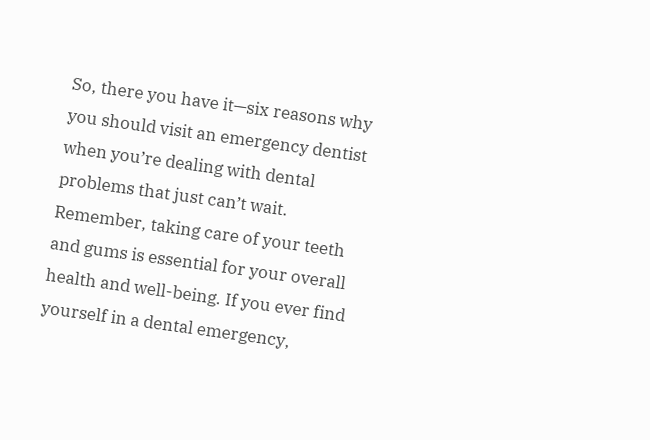So, there you have it—six reasons why you should visit an emergency dentist when you’re dealing with dental problems that just can’t wait. Remember, taking care of your teeth and gums is essential for your overall health and well-being. If you ever find yourself in a dental emergency,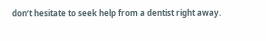don’t hesitate to seek help from a dentist right away.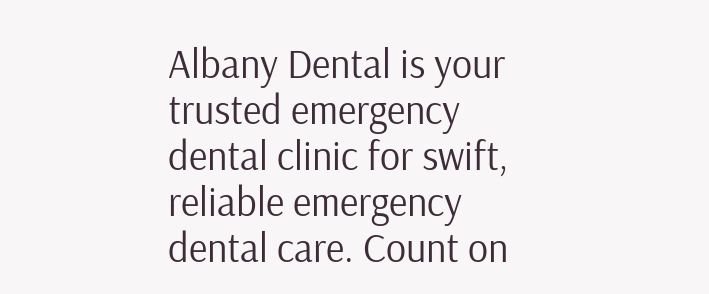Albany Dental is your trusted emergency dental clinic for swift, reliable emergency dental care. Count on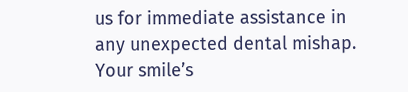us for immediate assistance in any unexpected dental mishap. Your smile’s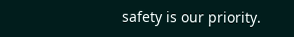safety is our priority.